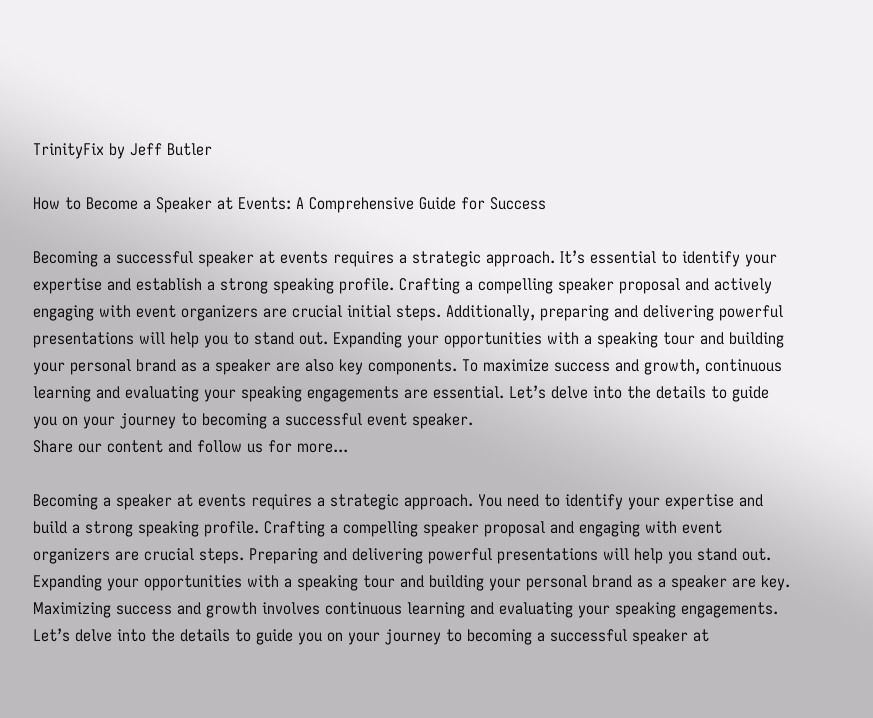TrinityFix by Jeff Butler

How to Become a Speaker at Events: A Comprehensive Guide for Success

Becoming a successful speaker at events requires a strategic approach. It’s essential to identify your expertise and establish a strong speaking profile. Crafting a compelling speaker proposal and actively engaging with event organizers are crucial initial steps. Additionally, preparing and delivering powerful presentations will help you to stand out. Expanding your opportunities with a speaking tour and building your personal brand as a speaker are also key components. To maximize success and growth, continuous learning and evaluating your speaking engagements are essential. Let’s delve into the details to guide you on your journey to becoming a successful event speaker.
Share our content and follow us for more...

Becoming a speaker at events requires a strategic approach. You need to identify your expertise and build a strong speaking profile. Crafting a compelling speaker proposal and engaging with event organizers are crucial steps. Preparing and delivering powerful presentations will help you stand out. Expanding your opportunities with a speaking tour and building your personal brand as a speaker are key. Maximizing success and growth involves continuous learning and evaluating your speaking engagements. Let’s delve into the details to guide you on your journey to becoming a successful speaker at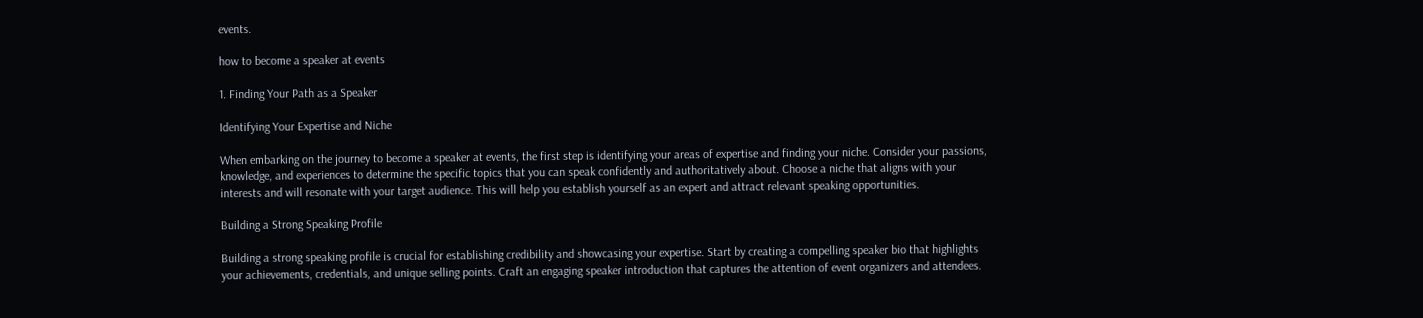events.

how to become a speaker at events

1. Finding Your Path as a Speaker

Identifying Your Expertise and Niche

When embarking on the journey to become a speaker at events, the first step is identifying your areas of expertise and finding your niche. Consider your passions, knowledge, and experiences to determine the specific topics that you can speak confidently and authoritatively about. Choose a niche that aligns with your interests and will resonate with your target audience. This will help you establish yourself as an expert and attract relevant speaking opportunities.

Building a Strong Speaking Profile

Building a strong speaking profile is crucial for establishing credibility and showcasing your expertise. Start by creating a compelling speaker bio that highlights your achievements, credentials, and unique selling points. Craft an engaging speaker introduction that captures the attention of event organizers and attendees.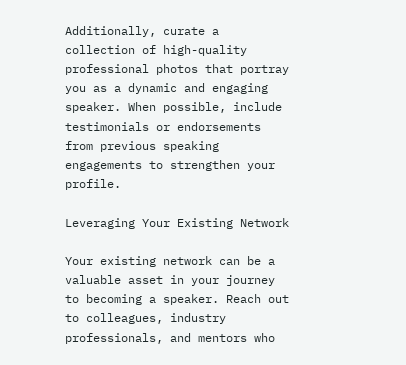Additionally, curate a collection of high-quality professional photos that portray you as a dynamic and engaging speaker. When possible, include testimonials or endorsements from previous speaking engagements to strengthen your profile.

Leveraging Your Existing Network

Your existing network can be a valuable asset in your journey to becoming a speaker. Reach out to colleagues, industry professionals, and mentors who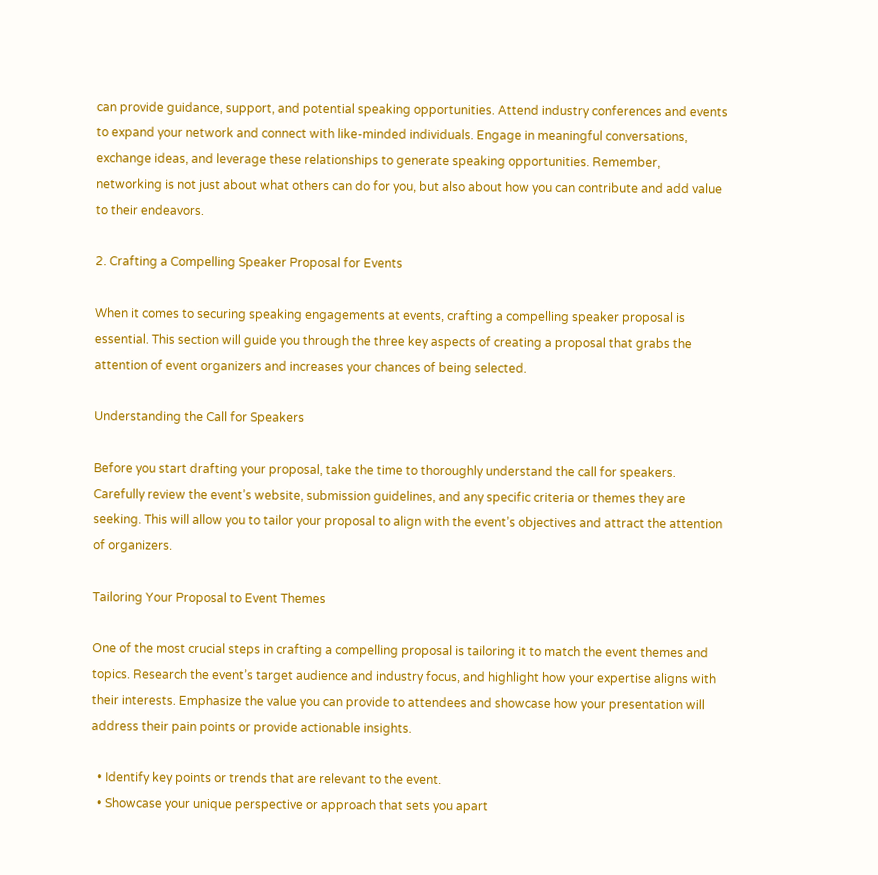can provide guidance, support, and potential speaking opportunities. Attend industry conferences and events to expand your network and connect with like-minded individuals. Engage in meaningful conversations, exchange ideas, and leverage these relationships to generate speaking opportunities. Remember, networking is not just about what others can do for you, but also about how you can contribute and add value to their endeavors.

2. Crafting a Compelling Speaker Proposal for Events

When it comes to securing speaking engagements at events, crafting a compelling speaker proposal is essential. This section will guide you through the three key aspects of creating a proposal that grabs the attention of event organizers and increases your chances of being selected.

Understanding the Call for Speakers

Before you start drafting your proposal, take the time to thoroughly understand the call for speakers. Carefully review the event’s website, submission guidelines, and any specific criteria or themes they are seeking. This will allow you to tailor your proposal to align with the event’s objectives and attract the attention of organizers.

Tailoring Your Proposal to Event Themes

One of the most crucial steps in crafting a compelling proposal is tailoring it to match the event themes and topics. Research the event’s target audience and industry focus, and highlight how your expertise aligns with their interests. Emphasize the value you can provide to attendees and showcase how your presentation will address their pain points or provide actionable insights.

  • Identify key points or trends that are relevant to the event.
  • Showcase your unique perspective or approach that sets you apart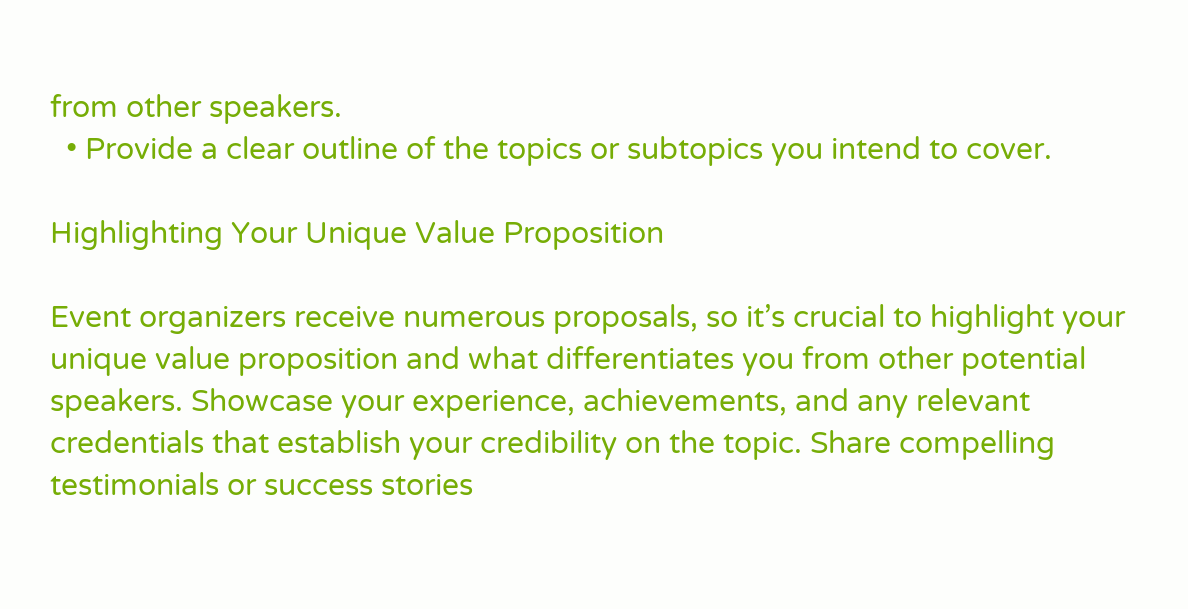from other speakers.
  • Provide a clear outline of the topics or subtopics you intend to cover.

Highlighting Your Unique Value Proposition

Event organizers receive numerous proposals, so it’s crucial to highlight your unique value proposition and what differentiates you from other potential speakers. Showcase your experience, achievements, and any relevant credentials that establish your credibility on the topic. Share compelling testimonials or success stories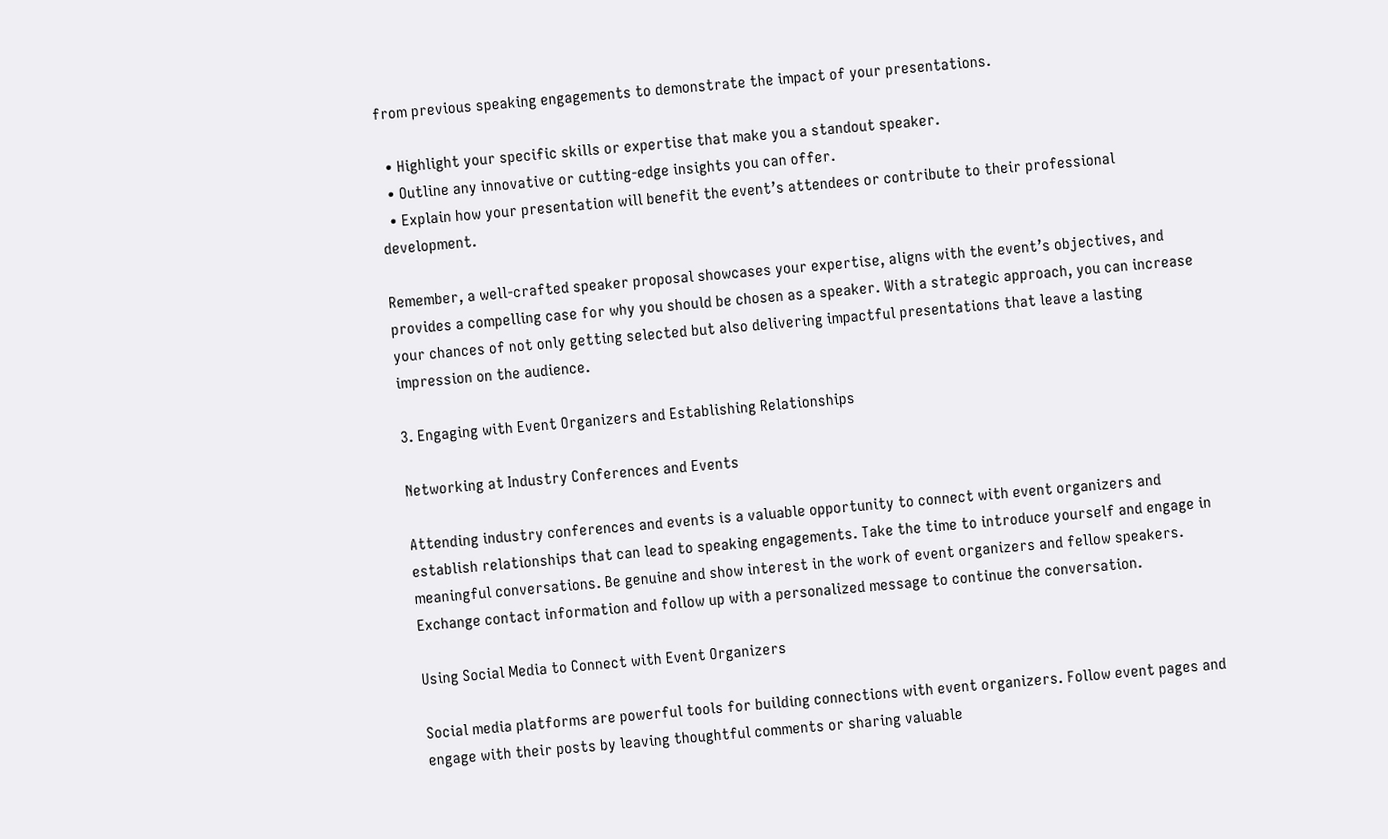from previous speaking engagements to demonstrate the impact of your presentations.

  • Highlight your specific skills or expertise that make you a standout speaker.
  • Outline any innovative or cutting-edge insights you can offer.
  • Explain how your presentation will benefit the event’s attendees or contribute to their professional development.

Remember, a well-crafted speaker proposal showcases your expertise, aligns with the event’s objectives, and provides a compelling case for why you should be chosen as a speaker. With a strategic approach, you can increase your chances of not only getting selected but also delivering impactful presentations that leave a lasting impression on the audience.

3. Engaging with Event Organizers and Establishing Relationships

Networking at Industry Conferences and Events

Attending industry conferences and events is a valuable opportunity to connect with event organizers and establish relationships that can lead to speaking engagements. Take the time to introduce yourself and engage in meaningful conversations. Be genuine and show interest in the work of event organizers and fellow speakers. Exchange contact information and follow up with a personalized message to continue the conversation.

Using Social Media to Connect with Event Organizers

Social media platforms are powerful tools for building connections with event organizers. Follow event pages and engage with their posts by leaving thoughtful comments or sharing valuable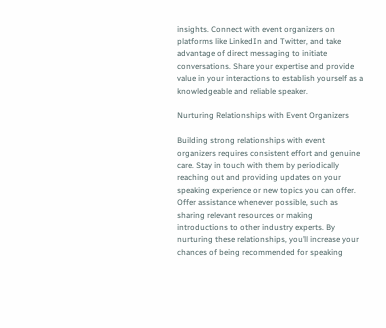insights. Connect with event organizers on platforms like LinkedIn and Twitter, and take advantage of direct messaging to initiate conversations. Share your expertise and provide value in your interactions to establish yourself as a knowledgeable and reliable speaker.

Nurturing Relationships with Event Organizers

Building strong relationships with event organizers requires consistent effort and genuine care. Stay in touch with them by periodically reaching out and providing updates on your speaking experience or new topics you can offer. Offer assistance whenever possible, such as sharing relevant resources or making introductions to other industry experts. By nurturing these relationships, you’ll increase your chances of being recommended for speaking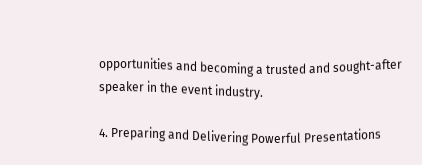opportunities and becoming a trusted and sought-after speaker in the event industry.

4. Preparing and Delivering Powerful Presentations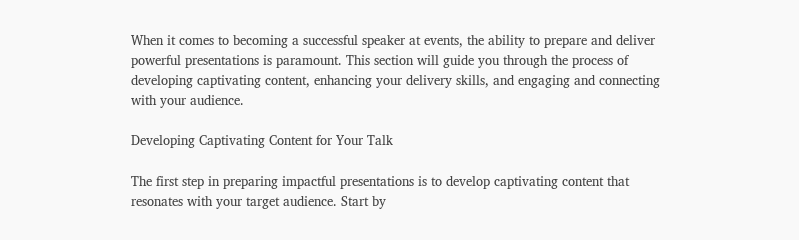When it comes to becoming a successful speaker at events, the ability to prepare and deliver powerful presentations is paramount. This section will guide you through the process of developing captivating content, enhancing your delivery skills, and engaging and connecting with your audience.

Developing Captivating Content for Your Talk

The first step in preparing impactful presentations is to develop captivating content that resonates with your target audience. Start by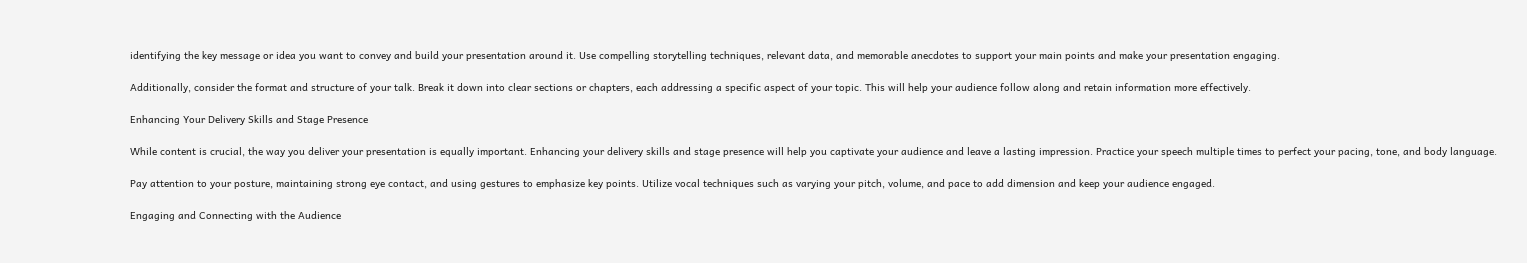identifying the key message or idea you want to convey and build your presentation around it. Use compelling storytelling techniques, relevant data, and memorable anecdotes to support your main points and make your presentation engaging.

Additionally, consider the format and structure of your talk. Break it down into clear sections or chapters, each addressing a specific aspect of your topic. This will help your audience follow along and retain information more effectively.

Enhancing Your Delivery Skills and Stage Presence

While content is crucial, the way you deliver your presentation is equally important. Enhancing your delivery skills and stage presence will help you captivate your audience and leave a lasting impression. Practice your speech multiple times to perfect your pacing, tone, and body language.

Pay attention to your posture, maintaining strong eye contact, and using gestures to emphasize key points. Utilize vocal techniques such as varying your pitch, volume, and pace to add dimension and keep your audience engaged.

Engaging and Connecting with the Audience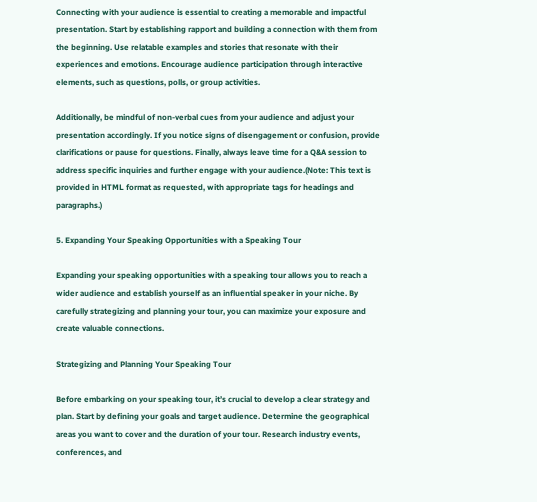Connecting with your audience is essential to creating a memorable and impactful presentation. Start by establishing rapport and building a connection with them from the beginning. Use relatable examples and stories that resonate with their experiences and emotions. Encourage audience participation through interactive elements, such as questions, polls, or group activities.

Additionally, be mindful of non-verbal cues from your audience and adjust your presentation accordingly. If you notice signs of disengagement or confusion, provide clarifications or pause for questions. Finally, always leave time for a Q&A session to address specific inquiries and further engage with your audience.(Note: This text is provided in HTML format as requested, with appropriate tags for headings and paragraphs.)

5. Expanding Your Speaking Opportunities with a Speaking Tour

Expanding your speaking opportunities with a speaking tour allows you to reach a wider audience and establish yourself as an influential speaker in your niche. By carefully strategizing and planning your tour, you can maximize your exposure and create valuable connections.

Strategizing and Planning Your Speaking Tour

Before embarking on your speaking tour, it’s crucial to develop a clear strategy and plan. Start by defining your goals and target audience. Determine the geographical areas you want to cover and the duration of your tour. Research industry events, conferences, and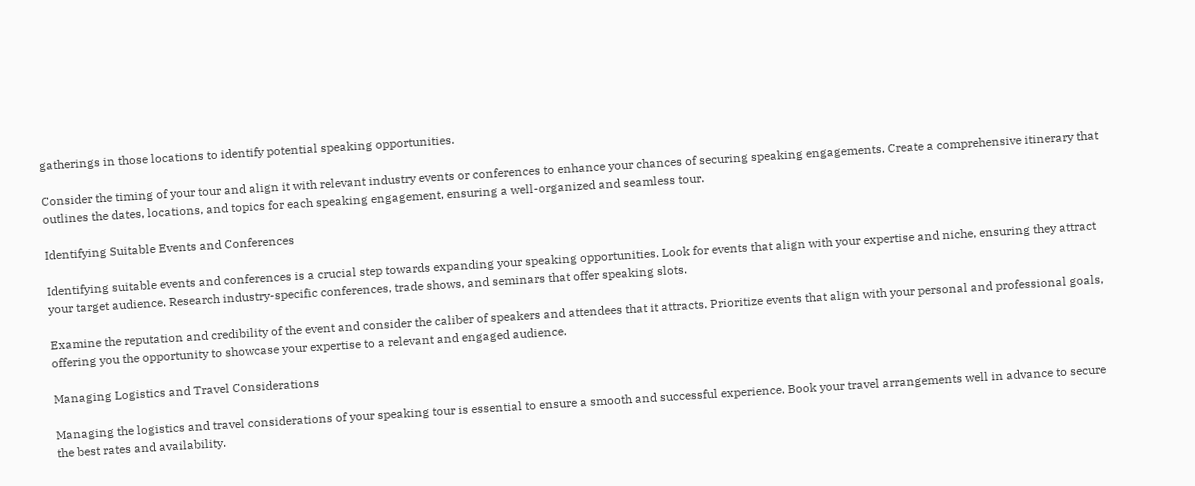gatherings in those locations to identify potential speaking opportunities.

Consider the timing of your tour and align it with relevant industry events or conferences to enhance your chances of securing speaking engagements. Create a comprehensive itinerary that outlines the dates, locations, and topics for each speaking engagement, ensuring a well-organized and seamless tour.

Identifying Suitable Events and Conferences

Identifying suitable events and conferences is a crucial step towards expanding your speaking opportunities. Look for events that align with your expertise and niche, ensuring they attract your target audience. Research industry-specific conferences, trade shows, and seminars that offer speaking slots.

Examine the reputation and credibility of the event and consider the caliber of speakers and attendees that it attracts. Prioritize events that align with your personal and professional goals, offering you the opportunity to showcase your expertise to a relevant and engaged audience.

Managing Logistics and Travel Considerations

Managing the logistics and travel considerations of your speaking tour is essential to ensure a smooth and successful experience. Book your travel arrangements well in advance to secure the best rates and availability.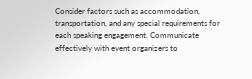Consider factors such as accommodation, transportation, and any special requirements for each speaking engagement. Communicate effectively with event organizers to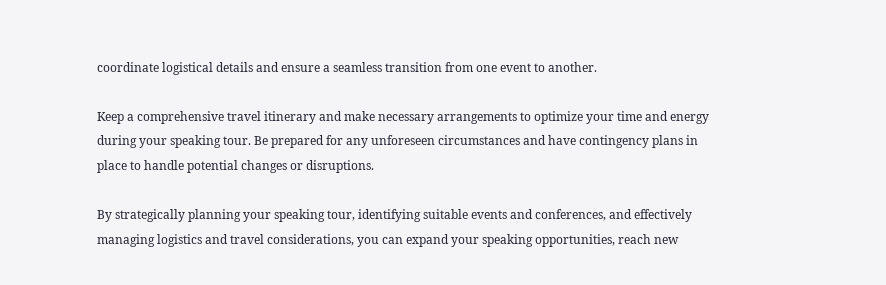coordinate logistical details and ensure a seamless transition from one event to another.

Keep a comprehensive travel itinerary and make necessary arrangements to optimize your time and energy during your speaking tour. Be prepared for any unforeseen circumstances and have contingency plans in place to handle potential changes or disruptions.

By strategically planning your speaking tour, identifying suitable events and conferences, and effectively managing logistics and travel considerations, you can expand your speaking opportunities, reach new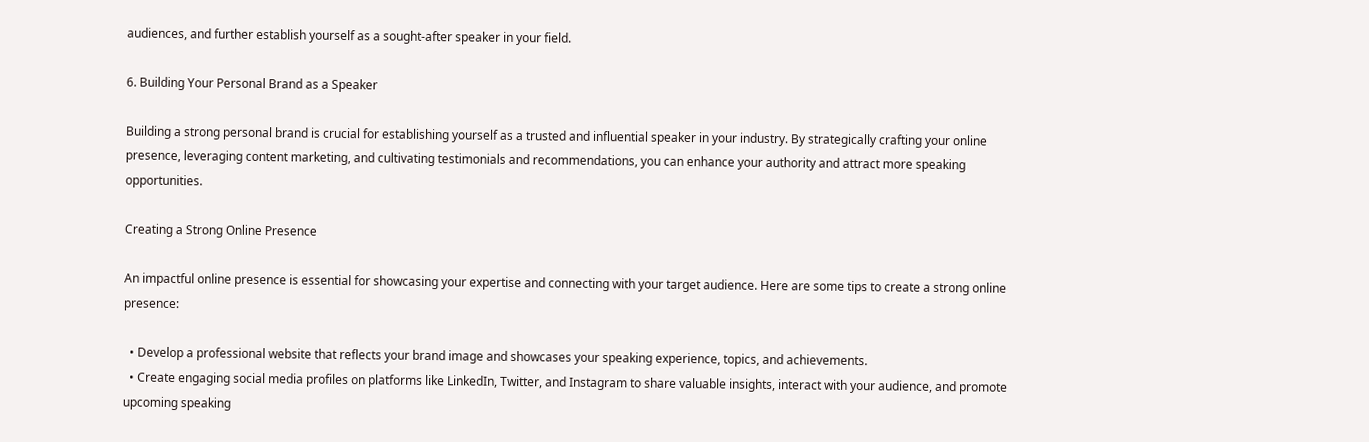audiences, and further establish yourself as a sought-after speaker in your field.

6. Building Your Personal Brand as a Speaker

Building a strong personal brand is crucial for establishing yourself as a trusted and influential speaker in your industry. By strategically crafting your online presence, leveraging content marketing, and cultivating testimonials and recommendations, you can enhance your authority and attract more speaking opportunities.

Creating a Strong Online Presence

An impactful online presence is essential for showcasing your expertise and connecting with your target audience. Here are some tips to create a strong online presence:

  • Develop a professional website that reflects your brand image and showcases your speaking experience, topics, and achievements.
  • Create engaging social media profiles on platforms like LinkedIn, Twitter, and Instagram to share valuable insights, interact with your audience, and promote upcoming speaking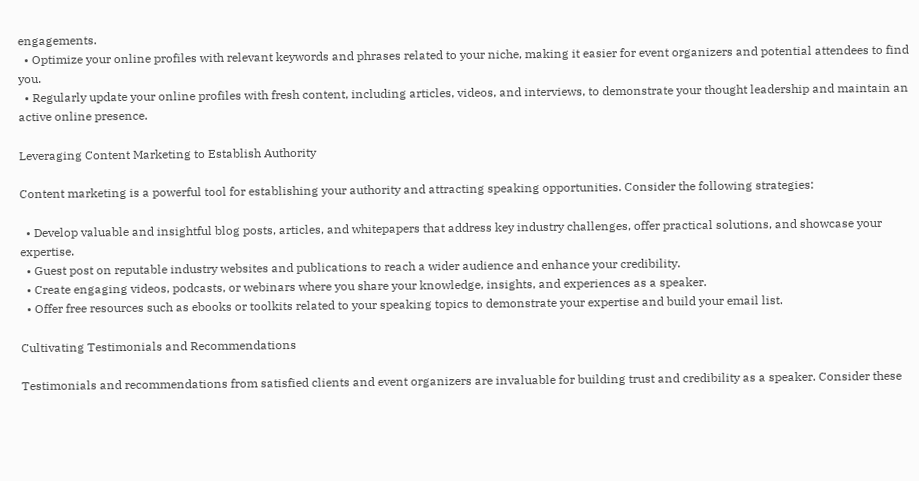engagements.
  • Optimize your online profiles with relevant keywords and phrases related to your niche, making it easier for event organizers and potential attendees to find you.
  • Regularly update your online profiles with fresh content, including articles, videos, and interviews, to demonstrate your thought leadership and maintain an active online presence.

Leveraging Content Marketing to Establish Authority

Content marketing is a powerful tool for establishing your authority and attracting speaking opportunities. Consider the following strategies:

  • Develop valuable and insightful blog posts, articles, and whitepapers that address key industry challenges, offer practical solutions, and showcase your expertise.
  • Guest post on reputable industry websites and publications to reach a wider audience and enhance your credibility.
  • Create engaging videos, podcasts, or webinars where you share your knowledge, insights, and experiences as a speaker.
  • Offer free resources such as ebooks or toolkits related to your speaking topics to demonstrate your expertise and build your email list.

Cultivating Testimonials and Recommendations

Testimonials and recommendations from satisfied clients and event organizers are invaluable for building trust and credibility as a speaker. Consider these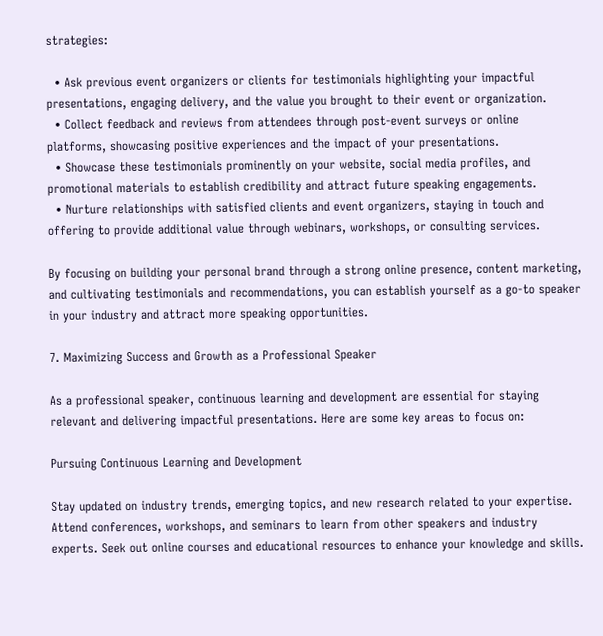strategies:

  • Ask previous event organizers or clients for testimonials highlighting your impactful presentations, engaging delivery, and the value you brought to their event or organization.
  • Collect feedback and reviews from attendees through post-event surveys or online platforms, showcasing positive experiences and the impact of your presentations.
  • Showcase these testimonials prominently on your website, social media profiles, and promotional materials to establish credibility and attract future speaking engagements.
  • Nurture relationships with satisfied clients and event organizers, staying in touch and offering to provide additional value through webinars, workshops, or consulting services.

By focusing on building your personal brand through a strong online presence, content marketing, and cultivating testimonials and recommendations, you can establish yourself as a go-to speaker in your industry and attract more speaking opportunities.

7. Maximizing Success and Growth as a Professional Speaker

As a professional speaker, continuous learning and development are essential for staying relevant and delivering impactful presentations. Here are some key areas to focus on:

Pursuing Continuous Learning and Development

Stay updated on industry trends, emerging topics, and new research related to your expertise. Attend conferences, workshops, and seminars to learn from other speakers and industry experts. Seek out online courses and educational resources to enhance your knowledge and skills.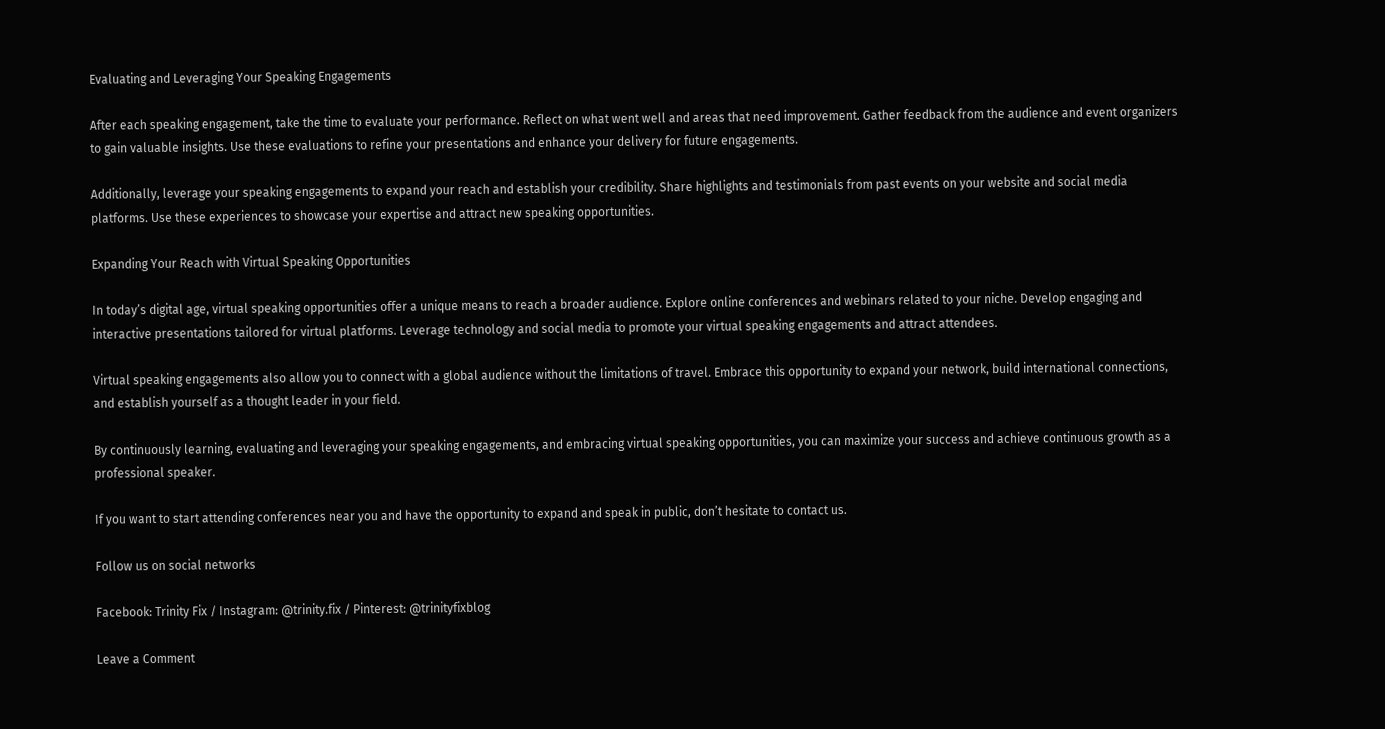Evaluating and Leveraging Your Speaking Engagements

After each speaking engagement, take the time to evaluate your performance. Reflect on what went well and areas that need improvement. Gather feedback from the audience and event organizers to gain valuable insights. Use these evaluations to refine your presentations and enhance your delivery for future engagements.

Additionally, leverage your speaking engagements to expand your reach and establish your credibility. Share highlights and testimonials from past events on your website and social media platforms. Use these experiences to showcase your expertise and attract new speaking opportunities.

Expanding Your Reach with Virtual Speaking Opportunities

In today’s digital age, virtual speaking opportunities offer a unique means to reach a broader audience. Explore online conferences and webinars related to your niche. Develop engaging and interactive presentations tailored for virtual platforms. Leverage technology and social media to promote your virtual speaking engagements and attract attendees.

Virtual speaking engagements also allow you to connect with a global audience without the limitations of travel. Embrace this opportunity to expand your network, build international connections, and establish yourself as a thought leader in your field.

By continuously learning, evaluating and leveraging your speaking engagements, and embracing virtual speaking opportunities, you can maximize your success and achieve continuous growth as a professional speaker.

If you want to start attending conferences near you and have the opportunity to expand and speak in public, don’t hesitate to contact us.

Follow us on social networks

Facebook: Trinity Fix / Instagram: @trinity.fix / Pinterest: @trinityfixblog

Leave a Comment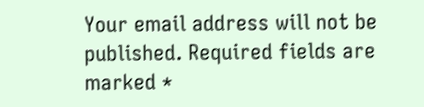Your email address will not be published. Required fields are marked *